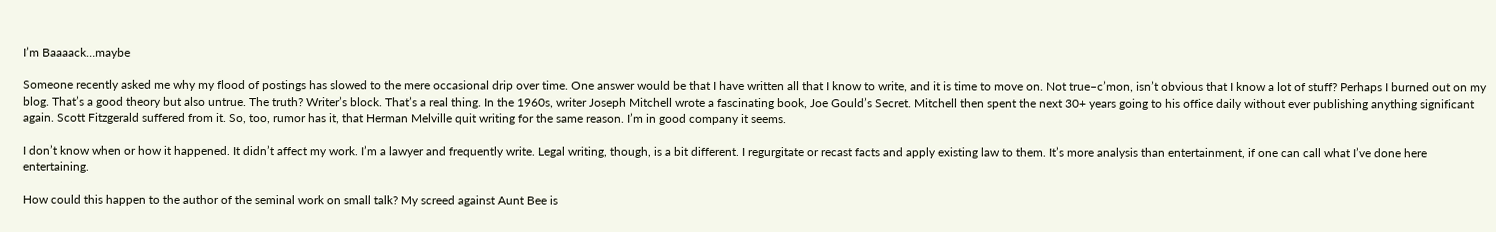I’m Baaaack…maybe

Someone recently asked me why my flood of postings has slowed to the mere occasional drip over time. One answer would be that I have written all that I know to write, and it is time to move on. Not true–c’mon, isn’t obvious that I know a lot of stuff? Perhaps I burned out on my blog. That’s a good theory but also untrue. The truth? Writer’s block. That’s a real thing. In the 1960s, writer Joseph Mitchell wrote a fascinating book, Joe Gould’s Secret. Mitchell then spent the next 30+ years going to his office daily without ever publishing anything significant again. Scott Fitzgerald suffered from it. So, too, rumor has it, that Herman Melville quit writing for the same reason. I’m in good company it seems.

I don’t know when or how it happened. It didn’t affect my work. I’m a lawyer and frequently write. Legal writing, though, is a bit different. I regurgitate or recast facts and apply existing law to them. It’s more analysis than entertainment, if one can call what I’ve done here entertaining.

How could this happen to the author of the seminal work on small talk? My screed against Aunt Bee is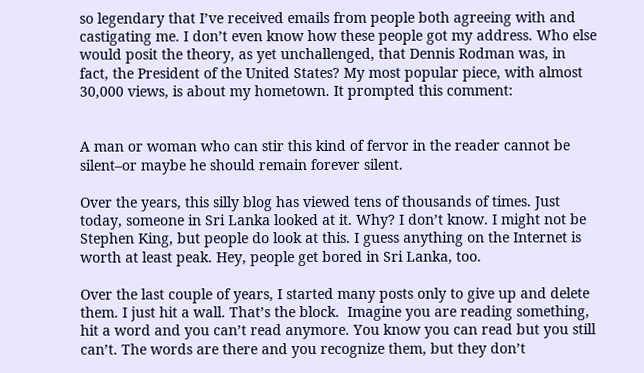so legendary that I’ve received emails from people both agreeing with and castigating me. I don’t even know how these people got my address. Who else would posit the theory, as yet unchallenged, that Dennis Rodman was, in fact, the President of the United States? My most popular piece, with almost 30,000 views, is about my hometown. It prompted this comment:


A man or woman who can stir this kind of fervor in the reader cannot be silent–or maybe he should remain forever silent.

Over the years, this silly blog has viewed tens of thousands of times. Just today, someone in Sri Lanka looked at it. Why? I don’t know. I might not be Stephen King, but people do look at this. I guess anything on the Internet is worth at least peak. Hey, people get bored in Sri Lanka, too.

Over the last couple of years, I started many posts only to give up and delete them. I just hit a wall. That’s the block.  Imagine you are reading something, hit a word and you can’t read anymore. You know you can read but you still can’t. The words are there and you recognize them, but they don’t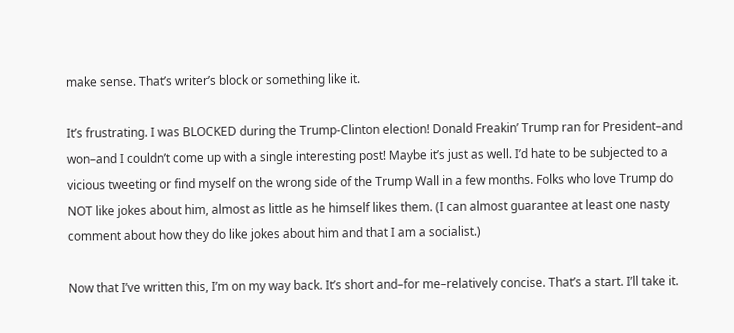make sense. That’s writer’s block or something like it.

It’s frustrating. I was BLOCKED during the Trump-Clinton election! Donald Freakin’ Trump ran for President–and won–and I couldn’t come up with a single interesting post! Maybe it’s just as well. I’d hate to be subjected to a vicious tweeting or find myself on the wrong side of the Trump Wall in a few months. Folks who love Trump do NOT like jokes about him, almost as little as he himself likes them. (I can almost guarantee at least one nasty comment about how they do like jokes about him and that I am a socialist.)

Now that I’ve written this, I’m on my way back. It’s short and–for me–relatively concise. That’s a start. I’ll take it.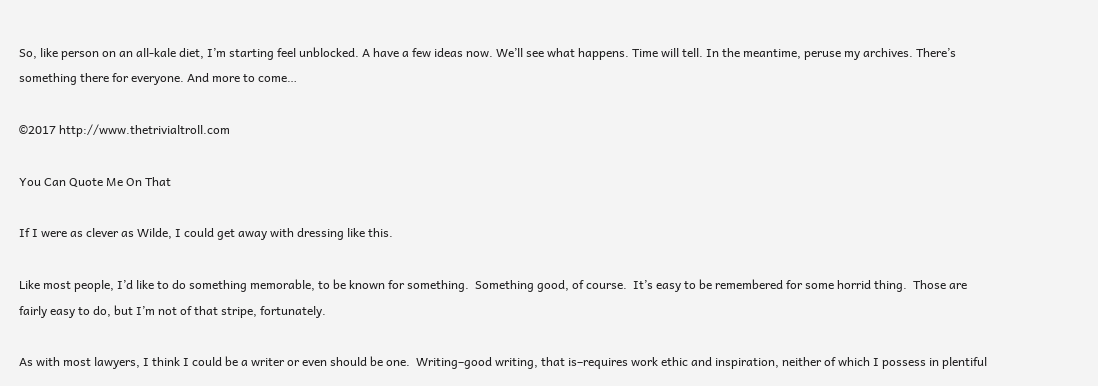So, like person on an all-kale diet, I’m starting feel unblocked. A have a few ideas now. We’ll see what happens. Time will tell. In the meantime, peruse my archives. There’s something there for everyone. And more to come…

©2017 http://www.thetrivialtroll.com

You Can Quote Me On That

If I were as clever as Wilde, I could get away with dressing like this.

Like most people, I’d like to do something memorable, to be known for something.  Something good, of course.  It’s easy to be remembered for some horrid thing.  Those are fairly easy to do, but I’m not of that stripe, fortunately.

As with most lawyers, I think I could be a writer or even should be one.  Writing–good writing, that is–requires work ethic and inspiration, neither of which I possess in plentiful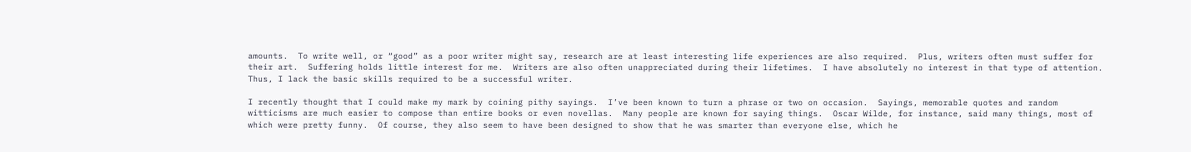amounts.  To write well, or “good” as a poor writer might say, research are at least interesting life experiences are also required.  Plus, writers often must suffer for their art.  Suffering holds little interest for me.  Writers are also often unappreciated during their lifetimes.  I have absolutely no interest in that type of attention.  Thus, I lack the basic skills required to be a successful writer.

I recently thought that I could make my mark by coining pithy sayings.  I’ve been known to turn a phrase or two on occasion.  Sayings, memorable quotes and random witticisms are much easier to compose than entire books or even novellas.  Many people are known for saying things.  Oscar Wilde, for instance, said many things, most of which were pretty funny.  Of course, they also seem to have been designed to show that he was smarter than everyone else, which he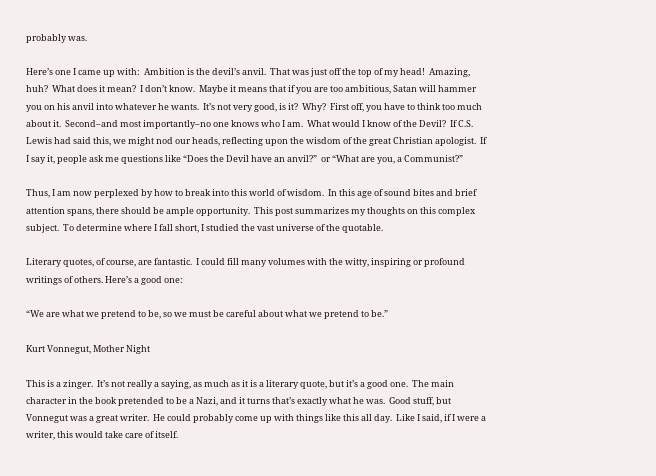probably was.

Here’s one I came up with:  Ambition is the devil’s anvil.  That was just off the top of my head!  Amazing, huh?  What does it mean?  I don’t know.  Maybe it means that if you are too ambitious, Satan will hammer you on his anvil into whatever he wants.  It’s not very good, is it?  Why?  First off, you have to think too much about it.  Second–and most importantly–no one knows who I am.  What would I know of the Devil?  If C.S. Lewis had said this, we might nod our heads, reflecting upon the wisdom of the great Christian apologist.  If I say it, people ask me questions like “Does the Devil have an anvil?”  or “What are you, a Communist?”

Thus, I am now perplexed by how to break into this world of wisdom.  In this age of sound bites and brief attention spans, there should be ample opportunity.  This post summarizes my thoughts on this complex subject.  To determine where I fall short, I studied the vast universe of the quotable.

Literary quotes, of course, are fantastic.  I could fill many volumes with the witty, inspiring or profound writings of others. Here’s a good one:

“We are what we pretend to be, so we must be careful about what we pretend to be.”

Kurt Vonnegut, Mother Night

This is a zinger.  It’s not really a saying, as much as it is a literary quote, but it’s a good one.  The main character in the book pretended to be a Nazi, and it turns that’s exactly what he was.  Good stuff, but Vonnegut was a great writer.  He could probably come up with things like this all day.  Like I said, if I were a writer, this would take care of itself.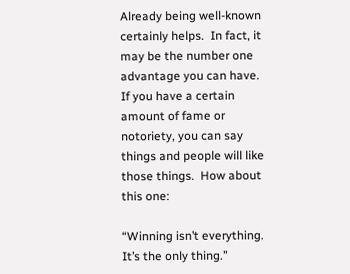Already being well-known certainly helps.  In fact, it may be the number one advantage you can have.  If you have a certain amount of fame or notoriety, you can say things and people will like those things.  How about this one:

“Winning isn’t everything.  It’s the only thing.”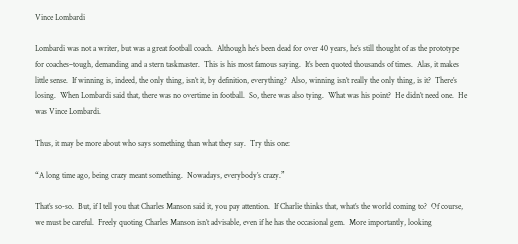Vince Lombardi

Lombardi was not a writer, but was a great football coach.  Although he’s been dead for over 40 years, he’s still thought of as the prototype for coaches–tough, demanding and a stern taskmaster.  This is his most famous saying.  It’s been quoted thousands of times.  Alas, it makes little sense.  If winning is, indeed, the only thing, isn’t it, by definition, everything?  Also, winning isn’t really the only thing, is it?  There’s losing.  When Lombardi said that, there was no overtime in football.  So, there was also tying.  What was his point?  He didn’t need one.  He was Vince Lombardi.

Thus, it may be more about who says something than what they say.  Try this one:

“A long time ago, being crazy meant something.  Nowadays, everybody’s crazy.”

That’s so-so.  But, if I tell you that Charles Manson said it, you pay attention.  If Charlie thinks that, what’s the world coming to?  Of course, we must be careful.  Freely quoting Charles Manson isn’t advisable, even if he has the occasional gem.  More importantly, looking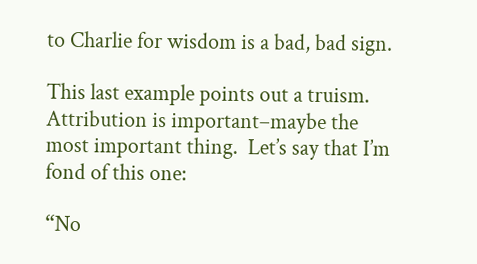to Charlie for wisdom is a bad, bad sign.

This last example points out a truism.  Attribution is important–maybe the most important thing.  Let’s say that I’m fond of this one:

“No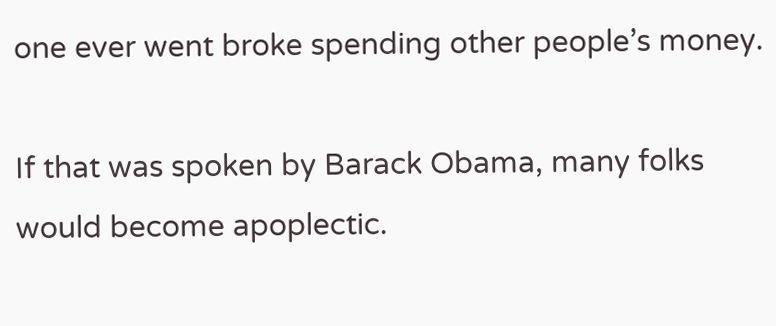one ever went broke spending other people’s money.

If that was spoken by Barack Obama, many folks would become apoplectic.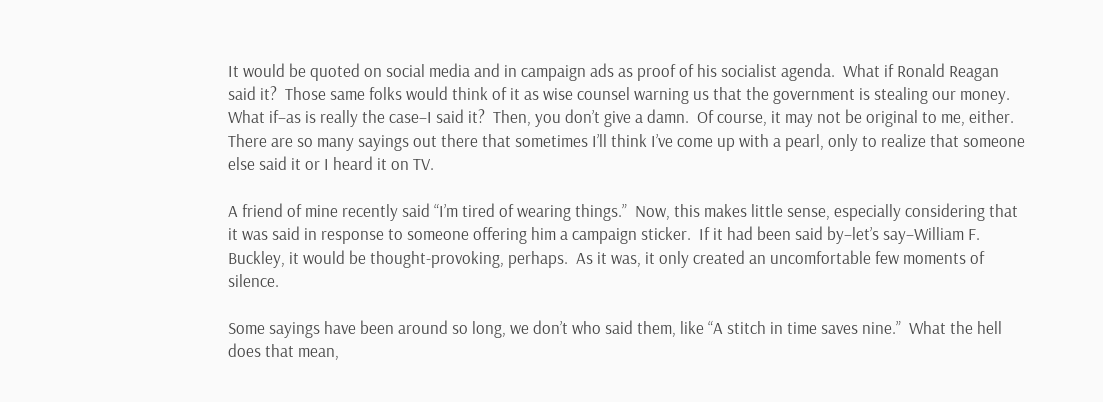It would be quoted on social media and in campaign ads as proof of his socialist agenda.  What if Ronald Reagan said it?  Those same folks would think of it as wise counsel warning us that the government is stealing our money.  What if–as is really the case–I said it?  Then, you don’t give a damn.  Of course, it may not be original to me, either.  There are so many sayings out there that sometimes I’ll think I’ve come up with a pearl, only to realize that someone else said it or I heard it on TV.

A friend of mine recently said “I’m tired of wearing things.”  Now, this makes little sense, especially considering that it was said in response to someone offering him a campaign sticker.  If it had been said by–let’s say–William F. Buckley, it would be thought-provoking, perhaps.  As it was, it only created an uncomfortable few moments of silence.

Some sayings have been around so long, we don’t who said them, like “A stitch in time saves nine.”  What the hell does that mean,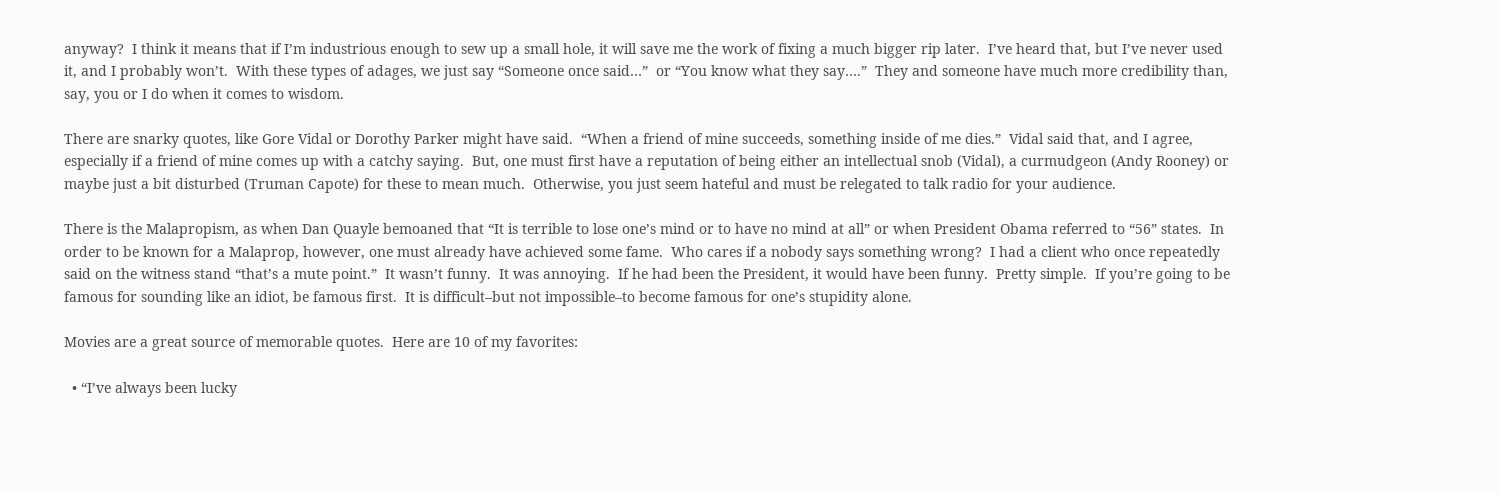anyway?  I think it means that if I’m industrious enough to sew up a small hole, it will save me the work of fixing a much bigger rip later.  I’ve heard that, but I’ve never used it, and I probably won’t.  With these types of adages, we just say “Someone once said…”  or “You know what they say….”  They and someone have much more credibility than, say, you or I do when it comes to wisdom.

There are snarky quotes, like Gore Vidal or Dorothy Parker might have said.  “When a friend of mine succeeds, something inside of me dies.”  Vidal said that, and I agree, especially if a friend of mine comes up with a catchy saying.  But, one must first have a reputation of being either an intellectual snob (Vidal), a curmudgeon (Andy Rooney) or maybe just a bit disturbed (Truman Capote) for these to mean much.  Otherwise, you just seem hateful and must be relegated to talk radio for your audience.

There is the Malapropism, as when Dan Quayle bemoaned that “It is terrible to lose one’s mind or to have no mind at all” or when President Obama referred to “56” states.  In order to be known for a Malaprop, however, one must already have achieved some fame.  Who cares if a nobody says something wrong?  I had a client who once repeatedly said on the witness stand “that’s a mute point.”  It wasn’t funny.  It was annoying.  If he had been the President, it would have been funny.  Pretty simple.  If you’re going to be famous for sounding like an idiot, be famous first.  It is difficult–but not impossible–to become famous for one’s stupidity alone.

Movies are a great source of memorable quotes.  Here are 10 of my favorites:

  • “I’ve always been lucky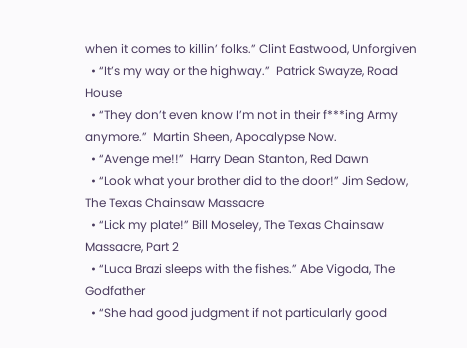when it comes to killin’ folks.” Clint Eastwood, Unforgiven
  • “It’s my way or the highway.”  Patrick Swayze, Road House
  • “They don’t even know I’m not in their f***ing Army anymore.”  Martin Sheen, Apocalypse Now.
  • “Avenge me!!”  Harry Dean Stanton, Red Dawn
  • “Look what your brother did to the door!” Jim Sedow, The Texas Chainsaw Massacre
  • “Lick my plate!” Bill Moseley, The Texas Chainsaw Massacre, Part 2
  • “Luca Brazi sleeps with the fishes.” Abe Vigoda, The Godfather
  • “She had good judgment if not particularly good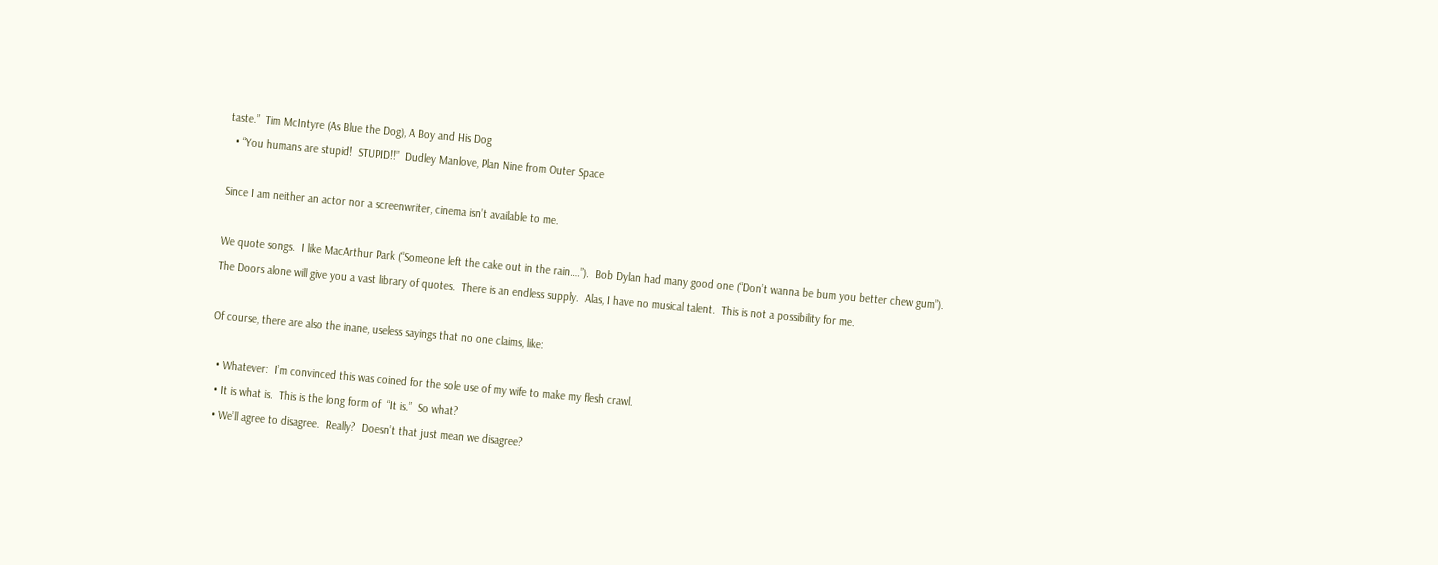taste.”  Tim McIntyre (As Blue the Dog), A Boy and His Dog
  • “You humans are stupid!  STUPID!!”  Dudley Manlove, Plan Nine from Outer Space

Since I am neither an actor nor a screenwriter, cinema isn’t available to me.

We quote songs.  I like MacArthur Park (“Someone left the cake out in the rain….”).  Bob Dylan had many good one (“Don’t wanna be bum you better chew gum”).  The Doors alone will give you a vast library of quotes.  There is an endless supply.  Alas, I have no musical talent.  This is not a possibility for me.

Of course, there are also the inane, useless sayings that no one claims, like:

  • Whatever:  I’m convinced this was coined for the sole use of my wife to make my flesh crawl.
  • It is what is.  This is the long form of  “It is.”  So what?
  • We’ll agree to disagree.  Really?  Doesn’t that just mean we disagree?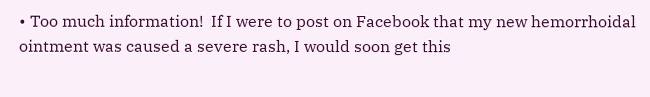• Too much information!  If I were to post on Facebook that my new hemorrhoidal ointment was caused a severe rash, I would soon get this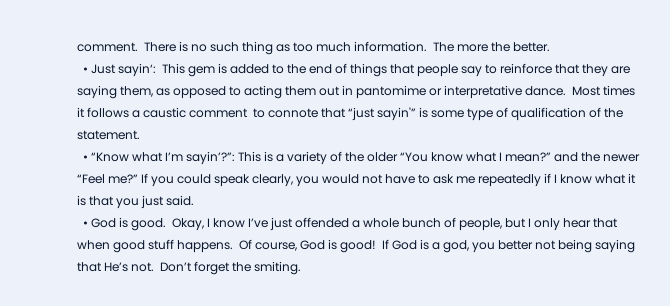comment.  There is no such thing as too much information.  The more the better.
  • Just sayin‘:  This gem is added to the end of things that people say to reinforce that they are saying them, as opposed to acting them out in pantomime or interpretative dance.  Most times it follows a caustic comment  to connote that “just sayin'” is some type of qualification of the statement.
  • “Know what I’m sayin’?”: This is a variety of the older “You know what I mean?” and the newer “Feel me?” If you could speak clearly, you would not have to ask me repeatedly if I know what it is that you just said.
  • God is good.  Okay, I know I’ve just offended a whole bunch of people, but I only hear that when good stuff happens.  Of course, God is good!  If God is a god, you better not being saying that He’s not.  Don’t forget the smiting.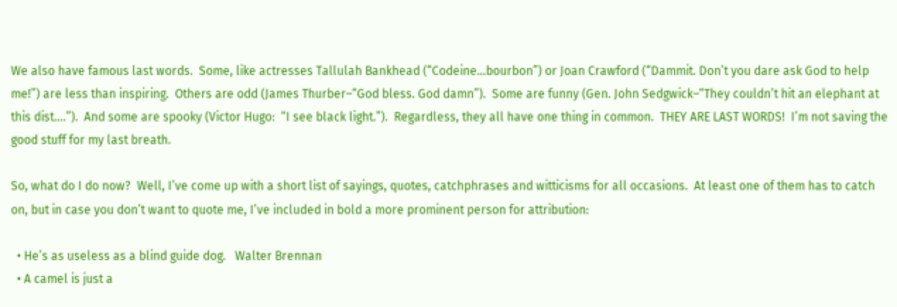We also have famous last words.  Some, like actresses Tallulah Bankhead (“Codeine…bourbon”) or Joan Crawford (“Dammit. Don’t you dare ask God to help me!”) are less than inspiring.  Others are odd (James Thurber–“God bless. God damn”).  Some are funny (Gen. John Sedgwick–“They couldn’t hit an elephant at this dist….”).  And some are spooky (Victor Hugo:  “I see black light.”).  Regardless, they all have one thing in common.  THEY ARE LAST WORDS!  I’m not saving the good stuff for my last breath.

So, what do I do now?  Well, I’ve come up with a short list of sayings, quotes, catchphrases and witticisms for all occasions.  At least one of them has to catch on, but in case you don’t want to quote me, I’ve included in bold a more prominent person for attribution:

  • He’s as useless as a blind guide dog.   Walter Brennan
  • A camel is just a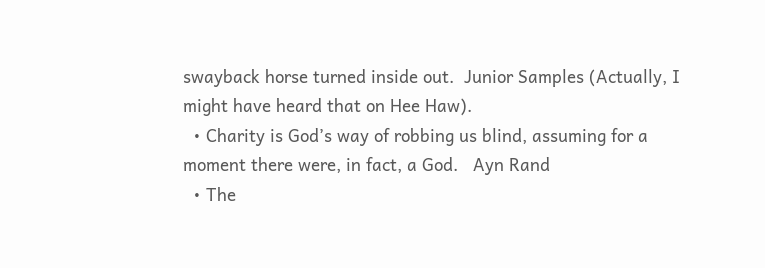swayback horse turned inside out.  Junior Samples (Actually, I might have heard that on Hee Haw).
  • Charity is God’s way of robbing us blind, assuming for a moment there were, in fact, a God.   Ayn Rand
  • The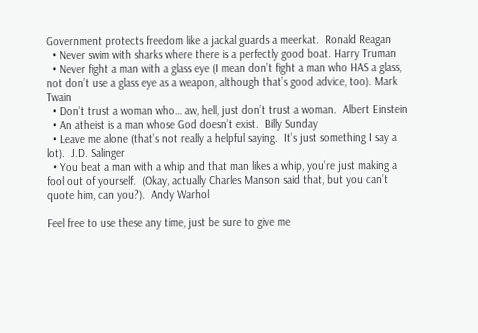Government protects freedom like a jackal guards a meerkat.  Ronald Reagan
  • Never swim with sharks where there is a perfectly good boat. Harry Truman
  • Never fight a man with a glass eye (I mean don’t fight a man who HAS a glass, not don’t use a glass eye as a weapon, although that’s good advice, too). Mark Twain
  • Don’t trust a woman who… aw, hell, just don’t trust a woman.  Albert Einstein
  • An atheist is a man whose God doesn’t exist.  Billy Sunday
  • Leave me alone (that’s not really a helpful saying.  It’s just something I say a lot).  J.D. Salinger
  • You beat a man with a whip and that man likes a whip, you’re just making a fool out of yourself.  (Okay, actually Charles Manson said that, but you can’t quote him, can you?).  Andy Warhol

Feel free to use these any time, just be sure to give me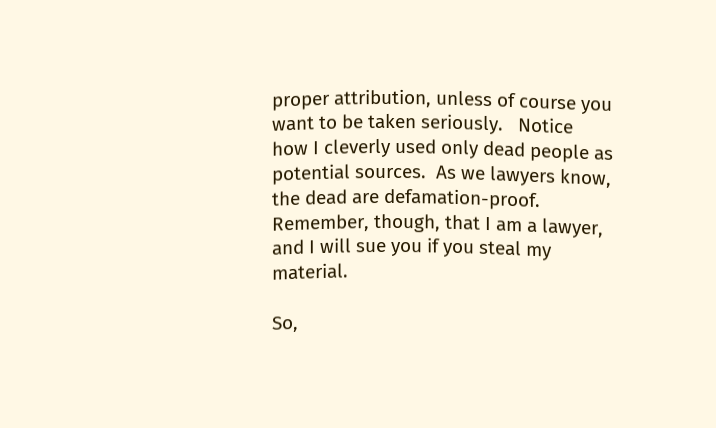proper attribution, unless of course you want to be taken seriously.   Notice how I cleverly used only dead people as potential sources.  As we lawyers know, the dead are defamation-proof.   Remember, though, that I am a lawyer, and I will sue you if you steal my material.

So,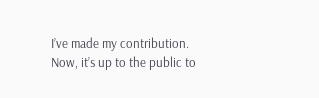I’ve made my contribution.  Now, it’s up to the public to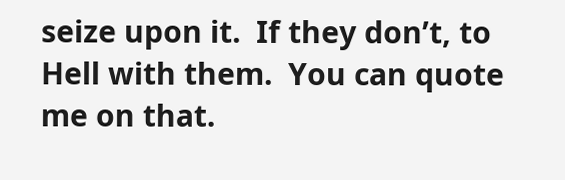seize upon it.  If they don’t, to Hell with them.  You can quote me on that.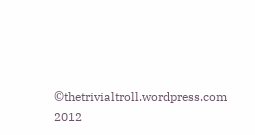©thetrivialtroll.wordpress.com 2012